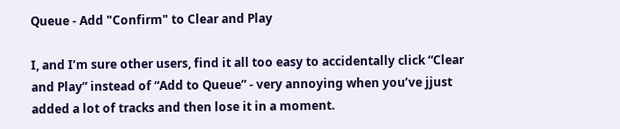Queue - Add "Confirm" to Clear and Play

I, and I’m sure other users, find it all too easy to accidentally click “Clear and Play” instead of “Add to Queue” - very annoying when you’ve jjust added a lot of tracks and then lose it in a moment.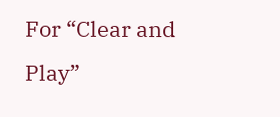For “Clear and Play”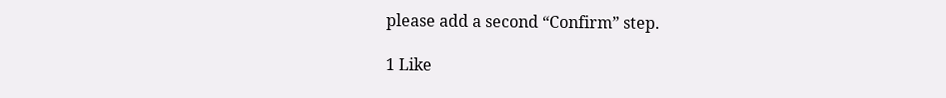please add a second “Confirm” step.

1 Like